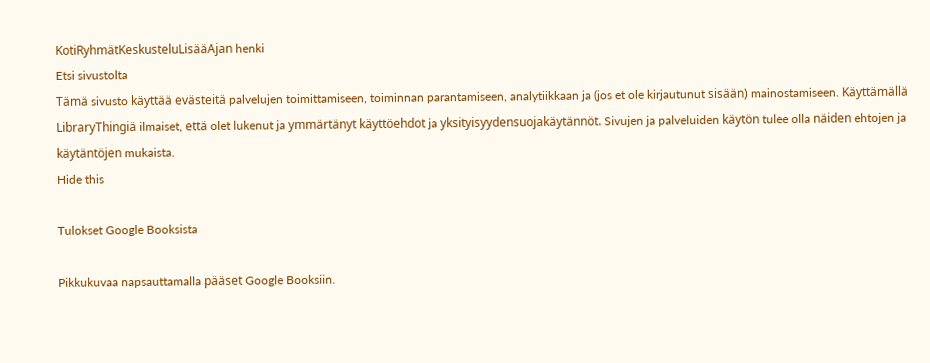KotiRyhmätKeskusteluLisääAjan henki
Etsi sivustolta
Tämä sivusto käyttää evästeitä palvelujen toimittamiseen, toiminnan parantamiseen, analytiikkaan ja (jos et ole kirjautunut sisään) mainostamiseen. Käyttämällä LibraryThingiä ilmaiset, että olet lukenut ja ymmärtänyt käyttöehdot ja yksityisyydensuojakäytännöt. Sivujen ja palveluiden käytön tulee olla näiden ehtojen ja käytäntöjen mukaista.
Hide this

Tulokset Google Booksista

Pikkukuvaa napsauttamalla pääset Google Booksiin.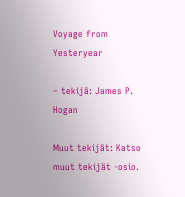Voyage from Yesteryear

– tekijä: James P. Hogan

Muut tekijät: Katso muut tekijät -osio.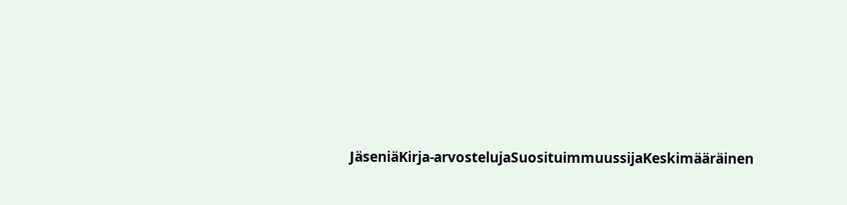JäseniäKirja-arvostelujaSuosituimmuussijaKeskimääräinen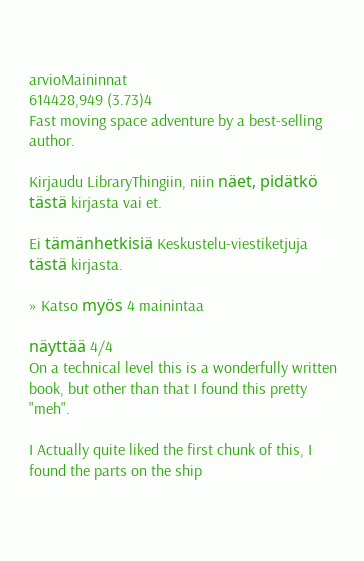arvioMaininnat
614428,949 (3.73)4
Fast moving space adventure by a best-selling author.

Kirjaudu LibraryThingiin, niin näet, pidätkö tästä kirjasta vai et.

Ei tämänhetkisiä Keskustelu-viestiketjuja tästä kirjasta.

» Katso myös 4 mainintaa

näyttää 4/4
On a technical level this is a wonderfully written book, but other than that I found this pretty "meh".

I Actually quite liked the first chunk of this, I found the parts on the ship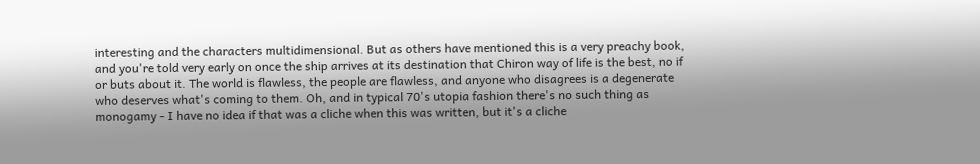interesting and the characters multidimensional. But as others have mentioned this is a very preachy book, and you're told very early on once the ship arrives at its destination that Chiron way of life is the best, no if or buts about it. The world is flawless, the people are flawless, and anyone who disagrees is a degenerate who deserves what's coming to them. Oh, and in typical 70's utopia fashion there's no such thing as monogamy - I have no idea if that was a cliche when this was written, but it's a cliche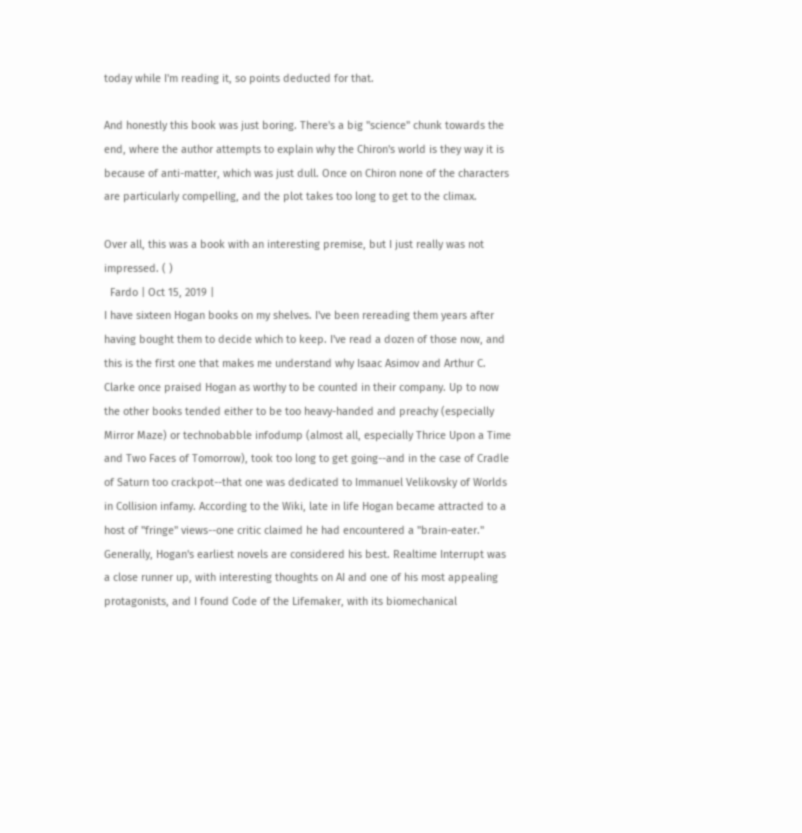today while I'm reading it, so points deducted for that.

And honestly this book was just boring. There's a big "science" chunk towards the end, where the author attempts to explain why the Chiron's world is they way it is because of anti-matter, which was just dull. Once on Chiron none of the characters are particularly compelling, and the plot takes too long to get to the climax.

Over all, this was a book with an interesting premise, but I just really was not impressed. ( )
  Fardo | Oct 15, 2019 |
I have sixteen Hogan books on my shelves. I've been rereading them years after having bought them to decide which to keep. I've read a dozen of those now, and this is the first one that makes me understand why Isaac Asimov and Arthur C. Clarke once praised Hogan as worthy to be counted in their company. Up to now the other books tended either to be too heavy-handed and preachy (especially Mirror Maze) or technobabble infodump (almost all, especially Thrice Upon a Time and Two Faces of Tomorrow), took too long to get going--and in the case of Cradle of Saturn too crackpot--that one was dedicated to Immanuel Velikovsky of Worlds in Collision infamy. According to the Wiki, late in life Hogan became attracted to a host of "fringe" views--one critic claimed he had encountered a "brain-eater." Generally, Hogan's earliest novels are considered his best. Realtime Interrupt was a close runner up, with interesting thoughts on AI and one of his most appealing protagonists, and I found Code of the Lifemaker, with its biomechanical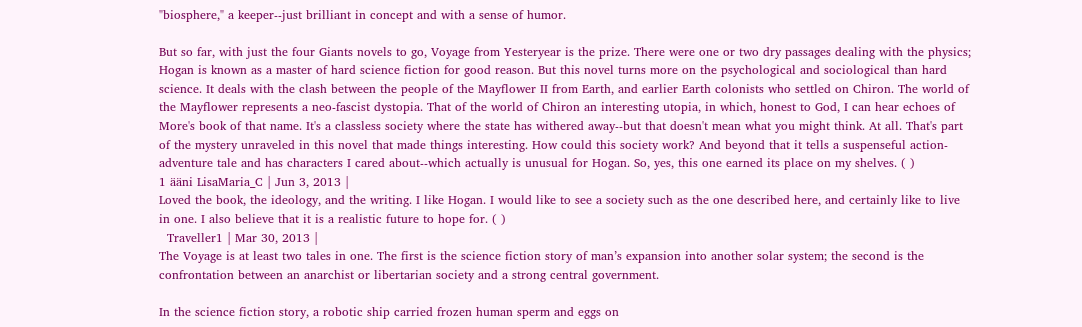"biosphere," a keeper--just brilliant in concept and with a sense of humor.

But so far, with just the four Giants novels to go, Voyage from Yesteryear is the prize. There were one or two dry passages dealing with the physics; Hogan is known as a master of hard science fiction for good reason. But this novel turns more on the psychological and sociological than hard science. It deals with the clash between the people of the Mayflower II from Earth, and earlier Earth colonists who settled on Chiron. The world of the Mayflower represents a neo-fascist dystopia. That of the world of Chiron an interesting utopia, in which, honest to God, I can hear echoes of More's book of that name. It's a classless society where the state has withered away--but that doesn't mean what you might think. At all. That's part of the mystery unraveled in this novel that made things interesting. How could this society work? And beyond that it tells a suspenseful action-adventure tale and has characters I cared about--which actually is unusual for Hogan. So, yes, this one earned its place on my shelves. ( )
1 ääni LisaMaria_C | Jun 3, 2013 |
Loved the book, the ideology, and the writing. I like Hogan. I would like to see a society such as the one described here, and certainly like to live in one. I also believe that it is a realistic future to hope for. ( )
  Traveller1 | Mar 30, 2013 |
The Voyage is at least two tales in one. The first is the science fiction story of man’s expansion into another solar system; the second is the confrontation between an anarchist or libertarian society and a strong central government.

In the science fiction story, a robotic ship carried frozen human sperm and eggs on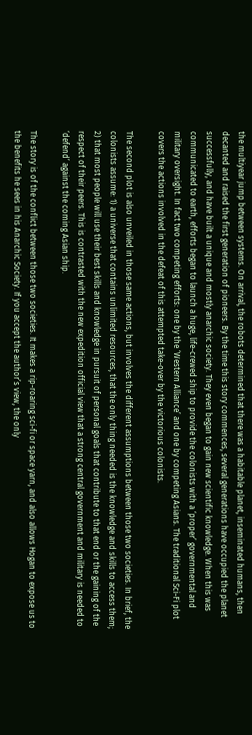the multiyear jump between systems. On arrival, the robots determined that there was a habitable planet, inseminated humans, then decanted and raised the first generation of pioneers. By the time this story commences, several generations have occupied the planet successfully, and have built a unique and mostly anarchic society. They even began to gain new scientific knowledge. When this was communicated to earth, efforts began to launch a huge, life-crewed ship to provide the colonists with a ‘proper’ governmental and military oversight. In fact two competing efforts: one by the ‘Western Alliance’ and one by competing Asians. The traditional Sci-Fi plot covers the actions involved in the defeat of this attempted take-over by the victorious colonists.

The second plot is also unveiled in those same actions, but involves the different assumptions between those two societies. In brief, the colonists assume: 1) a universe that contains unlimited resources, that the only thing needed is the knowledge and skills to access them; 2) that most people will use their best skills and knowledge in pursuit of personal goals that contribute to that end or the gaining of the respect of their peers. This is contrasted with the new expedition official view that a strong central government and military is needed to ‘defend’ against the coming Asian ship.

The story is of the conflict between those two societies. It makes a rip-roaring sci-fi or space yarn, and also allows Hogan to expose us to the benefits he sees in his Anarchic Society. If you accept the author’s view, the only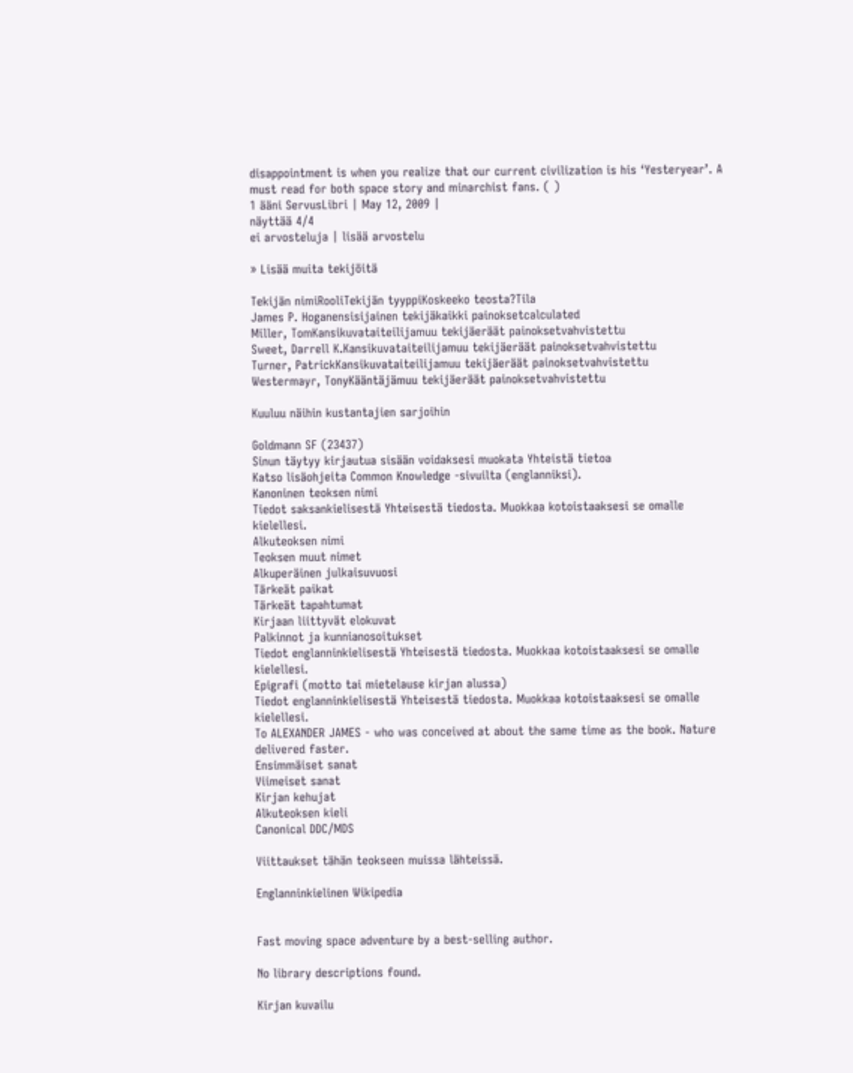disappointment is when you realize that our current civilization is his ‘Yesteryear’. A must read for both space story and minarchist fans. ( )
1 ääni ServusLibri | May 12, 2009 |
näyttää 4/4
ei arvosteluja | lisää arvostelu

» Lisää muita tekijöitä

Tekijän nimiRooliTekijän tyyppiKoskeeko teosta?Tila
James P. Hoganensisijainen tekijäkaikki painoksetcalculated
Miller, TomKansikuvataiteilijamuu tekijäeräät painoksetvahvistettu
Sweet, Darrell K.Kansikuvataiteilijamuu tekijäeräät painoksetvahvistettu
Turner, PatrickKansikuvataiteilijamuu tekijäeräät painoksetvahvistettu
Westermayr, TonyKääntäjämuu tekijäeräät painoksetvahvistettu

Kuuluu näihin kustantajien sarjoihin

Goldmann SF (23437)
Sinun täytyy kirjautua sisään voidaksesi muokata Yhteistä tietoa
Katso lisäohjeita Common Knowledge -sivuilta (englanniksi).
Kanoninen teoksen nimi
Tiedot saksankielisestä Yhteisestä tiedosta. Muokkaa kotoistaaksesi se omalle kielellesi.
Alkuteoksen nimi
Teoksen muut nimet
Alkuperäinen julkaisuvuosi
Tärkeät paikat
Tärkeät tapahtumat
Kirjaan liittyvät elokuvat
Palkinnot ja kunnianosoitukset
Tiedot englanninkielisestä Yhteisestä tiedosta. Muokkaa kotoistaaksesi se omalle kielellesi.
Epigrafi (motto tai mietelause kirjan alussa)
Tiedot englanninkielisestä Yhteisestä tiedosta. Muokkaa kotoistaaksesi se omalle kielellesi.
To ALEXANDER JAMES - who was conceived at about the same time as the book. Nature delivered faster.
Ensimmäiset sanat
Viimeiset sanat
Kirjan kehujat
Alkuteoksen kieli
Canonical DDC/MDS

Viittaukset tähän teokseen muissa lähteissä.

Englanninkielinen Wikipedia


Fast moving space adventure by a best-selling author.

No library descriptions found.

Kirjan kuvailu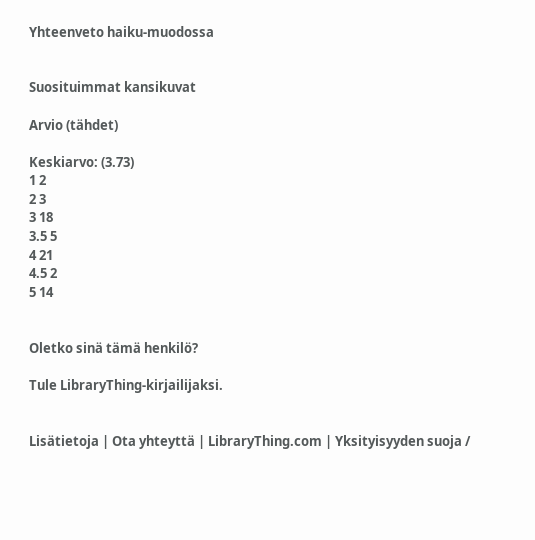Yhteenveto haiku-muodossa


Suosituimmat kansikuvat

Arvio (tähdet)

Keskiarvo: (3.73)
1 2
2 3
3 18
3.5 5
4 21
4.5 2
5 14


Oletko sinä tämä henkilö?

Tule LibraryThing-kirjailijaksi.


Lisätietoja | Ota yhteyttä | LibraryThing.com | Yksityisyyden suoja /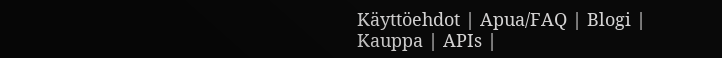Käyttöehdot | Apua/FAQ | Blogi | Kauppa | APIs |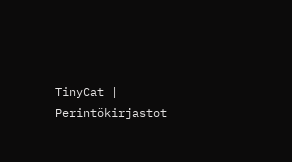TinyCat | Perintökirjastot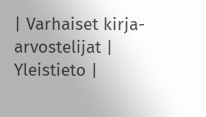| Varhaiset kirja-arvostelijat | Yleistieto |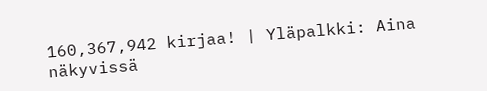160,367,942 kirjaa! | Yläpalkki: Aina näkyvissä